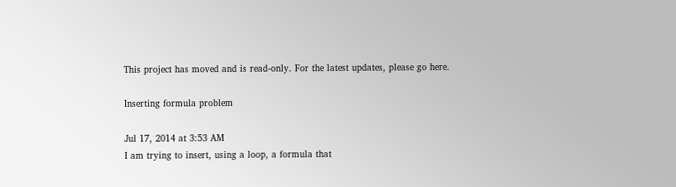This project has moved and is read-only. For the latest updates, please go here.

Inserting formula problem

Jul 17, 2014 at 3:53 AM
I am trying to insert, using a loop, a formula that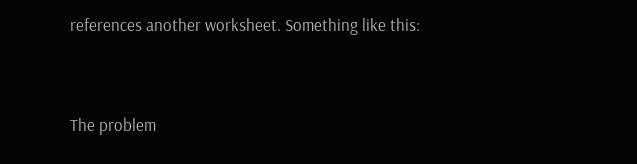references another worksheet. Something like this:


The problem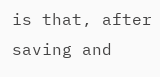is that, after saving and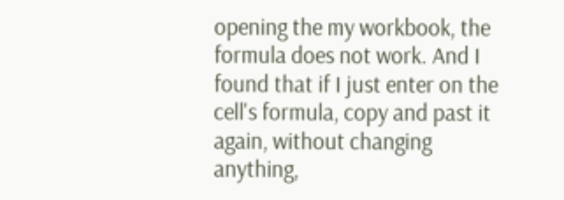opening the my workbook, the formula does not work. And I found that if I just enter on the cell's formula, copy and past it again, without changing anything,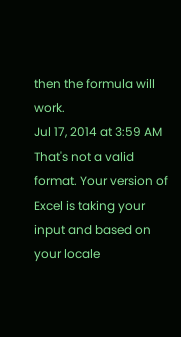then the formula will work.
Jul 17, 2014 at 3:59 AM
That's not a valid format. Your version of Excel is taking your input and based on your locale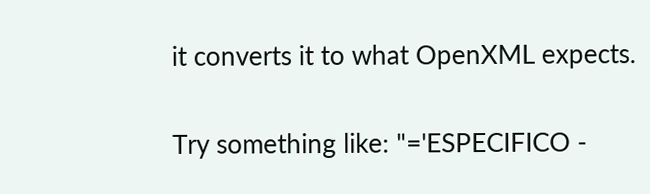it converts it to what OpenXML expects.

Try something like: "='ESPECIFICO -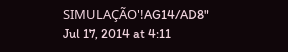SIMULAÇÃO'!AG14/AD8"
Jul 17, 2014 at 4:11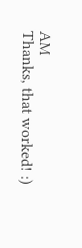AM
Thanks, that worked! :)